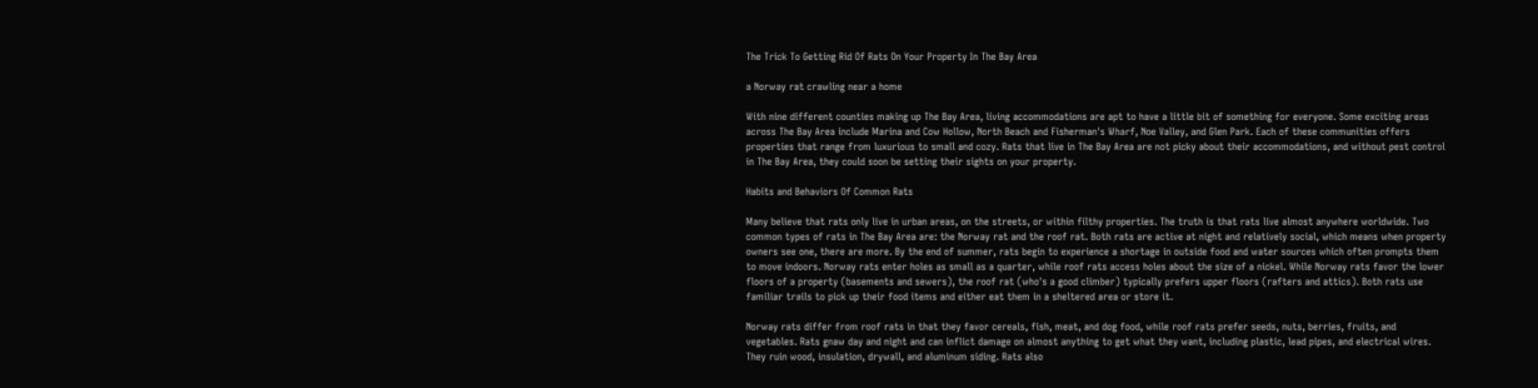The Trick To Getting Rid Of Rats On Your Property In The Bay Area

a Norway rat crawling near a home

With nine different counties making up The Bay Area, living accommodations are apt to have a little bit of something for everyone. Some exciting areas across The Bay Area include Marina and Cow Hollow, North Beach and Fisherman's Wharf, Noe Valley, and Glen Park. Each of these communities offers properties that range from luxurious to small and cozy. Rats that live in The Bay Area are not picky about their accommodations, and without pest control in The Bay Area, they could soon be setting their sights on your property.

Habits and Behaviors Of Common Rats

Many believe that rats only live in urban areas, on the streets, or within filthy properties. The truth is that rats live almost anywhere worldwide. Two common types of rats in The Bay Area are: the Norway rat and the roof rat. Both rats are active at night and relatively social, which means when property owners see one, there are more. By the end of summer, rats begin to experience a shortage in outside food and water sources which often prompts them to move indoors. Norway rats enter holes as small as a quarter, while roof rats access holes about the size of a nickel. While Norway rats favor the lower floors of a property (basements and sewers), the roof rat (who's a good climber) typically prefers upper floors (rafters and attics). Both rats use familiar trails to pick up their food items and either eat them in a sheltered area or store it.

Norway rats differ from roof rats in that they favor cereals, fish, meat, and dog food, while roof rats prefer seeds, nuts, berries, fruits, and vegetables. Rats gnaw day and night and can inflict damage on almost anything to get what they want, including plastic, lead pipes, and electrical wires. They ruin wood, insulation, drywall, and aluminum siding. Rats also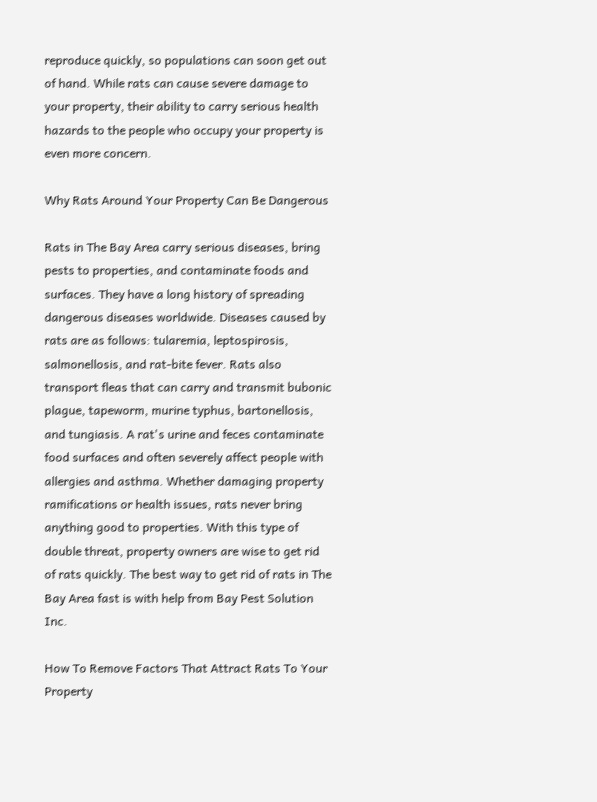reproduce quickly, so populations can soon get out of hand. While rats can cause severe damage to your property, their ability to carry serious health hazards to the people who occupy your property is even more concern.

Why Rats Around Your Property Can Be Dangerous

Rats in The Bay Area carry serious diseases, bring pests to properties, and contaminate foods and surfaces. They have a long history of spreading dangerous diseases worldwide. Diseases caused by rats are as follows: tularemia, leptospirosis, salmonellosis, and rat-bite fever. Rats also transport fleas that can carry and transmit bubonic plague, tapeworm, murine typhus, bartonellosis, and tungiasis. A rat's urine and feces contaminate food surfaces and often severely affect people with allergies and asthma. Whether damaging property ramifications or health issues, rats never bring anything good to properties. With this type of double threat, property owners are wise to get rid of rats quickly. The best way to get rid of rats in The Bay Area fast is with help from Bay Pest Solution Inc.

How To Remove Factors That Attract Rats To Your Property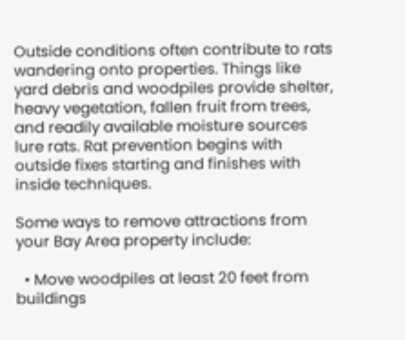Outside conditions often contribute to rats wandering onto properties. Things like yard debris and woodpiles provide shelter, heavy vegetation, fallen fruit from trees, and readily available moisture sources lure rats. Rat prevention begins with outside fixes starting and finishes with inside techniques.

Some ways to remove attractions from your Bay Area property include:

  • Move woodpiles at least 20 feet from buildings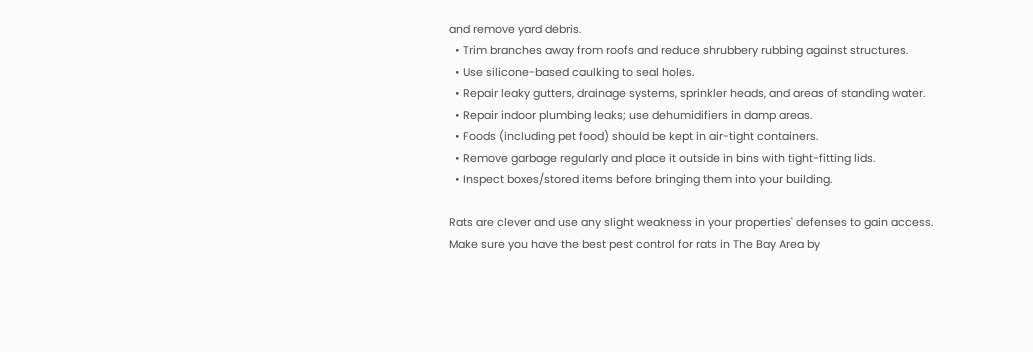and remove yard debris.
  • Trim branches away from roofs and reduce shrubbery rubbing against structures.
  • Use silicone-based caulking to seal holes.
  • Repair leaky gutters, drainage systems, sprinkler heads, and areas of standing water.
  • Repair indoor plumbing leaks; use dehumidifiers in damp areas.
  • Foods (including pet food) should be kept in air-tight containers.
  • Remove garbage regularly and place it outside in bins with tight-fitting lids.
  • Inspect boxes/stored items before bringing them into your building.

Rats are clever and use any slight weakness in your properties' defenses to gain access. Make sure you have the best pest control for rats in The Bay Area by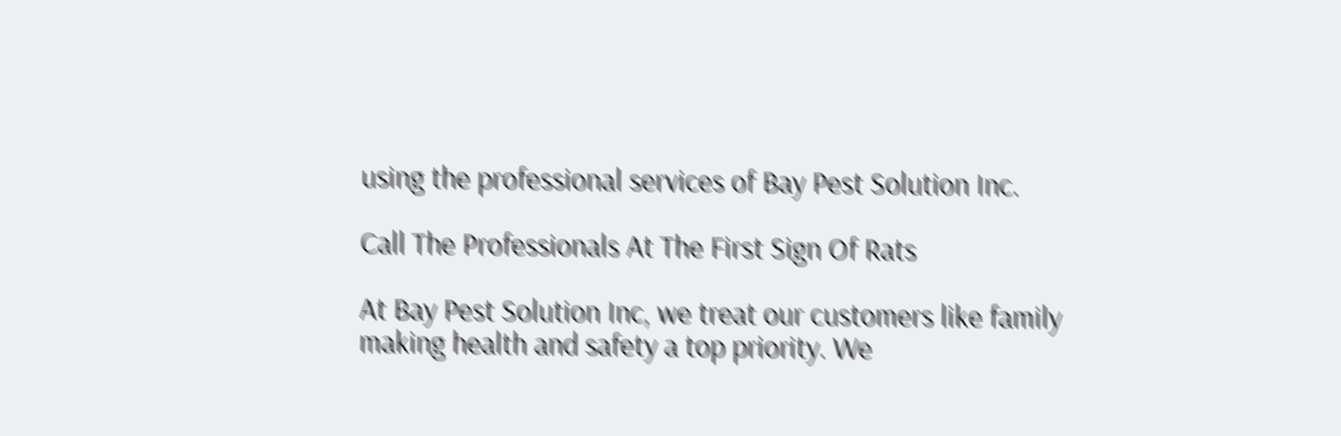using the professional services of Bay Pest Solution Inc.

Call The Professionals At The First Sign Of Rats

At Bay Pest Solution Inc, we treat our customers like family making health and safety a top priority. We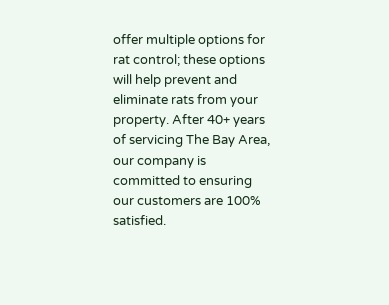offer multiple options for rat control; these options will help prevent and eliminate rats from your property. After 40+ years of servicing The Bay Area, our company is committed to ensuring our customers are 100% satisfied.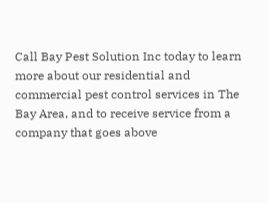Call Bay Pest Solution Inc today to learn more about our residential and commercial pest control services in The Bay Area, and to receive service from a company that goes above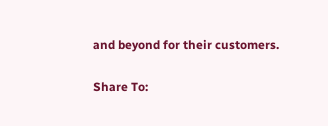and beyond for their customers.

Share To: